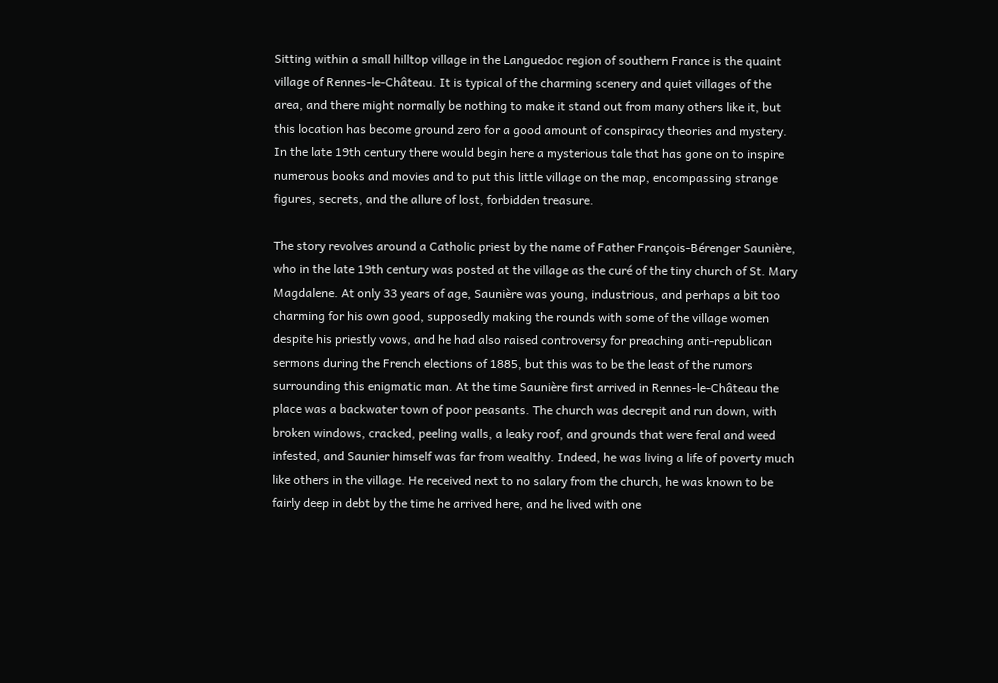Sitting within a small hilltop village in the Languedoc region of southern France is the quaint village of Rennes-le-Château. It is typical of the charming scenery and quiet villages of the area, and there might normally be nothing to make it stand out from many others like it, but this location has become ground zero for a good amount of conspiracy theories and mystery. In the late 19th century there would begin here a mysterious tale that has gone on to inspire numerous books and movies and to put this little village on the map, encompassing strange figures, secrets, and the allure of lost, forbidden treasure.

The story revolves around a Catholic priest by the name of Father François-Bérenger Saunière, who in the late 19th century was posted at the village as the curé of the tiny church of St. Mary Magdalene. At only 33 years of age, Saunière was young, industrious, and perhaps a bit too charming for his own good, supposedly making the rounds with some of the village women despite his priestly vows, and he had also raised controversy for preaching anti-republican sermons during the French elections of 1885, but this was to be the least of the rumors surrounding this enigmatic man. At the time Saunière first arrived in Rennes-le-Château the place was a backwater town of poor peasants. The church was decrepit and run down, with broken windows, cracked, peeling walls, a leaky roof, and grounds that were feral and weed infested, and Saunier himself was far from wealthy. Indeed, he was living a life of poverty much like others in the village. He received next to no salary from the church, he was known to be fairly deep in debt by the time he arrived here, and he lived with one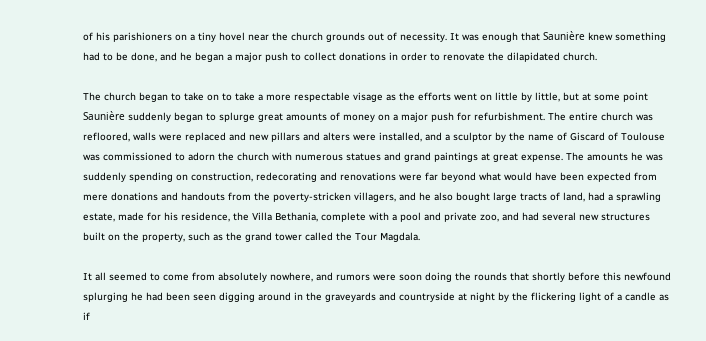of his parishioners on a tiny hovel near the church grounds out of necessity. It was enough that Saunière knew something had to be done, and he began a major push to collect donations in order to renovate the dilapidated church.

The church began to take on to take a more respectable visage as the efforts went on little by little, but at some point Saunière suddenly began to splurge great amounts of money on a major push for refurbishment. The entire church was refloored, walls were replaced and new pillars and alters were installed, and a sculptor by the name of Giscard of Toulouse was commissioned to adorn the church with numerous statues and grand paintings at great expense. The amounts he was suddenly spending on construction, redecorating and renovations were far beyond what would have been expected from mere donations and handouts from the poverty-stricken villagers, and he also bought large tracts of land, had a sprawling estate, made for his residence, the Villa Bethania, complete with a pool and private zoo, and had several new structures built on the property, such as the grand tower called the Tour Magdala.

It all seemed to come from absolutely nowhere, and rumors were soon doing the rounds that shortly before this newfound splurging he had been seen digging around in the graveyards and countryside at night by the flickering light of a candle as if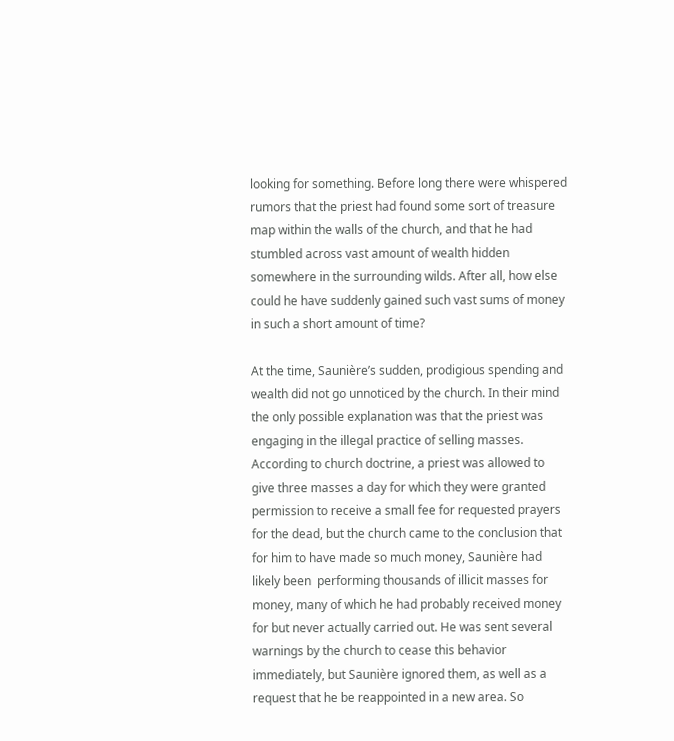looking for something. Before long there were whispered rumors that the priest had found some sort of treasure map within the walls of the church, and that he had stumbled across vast amount of wealth hidden somewhere in the surrounding wilds. After all, how else could he have suddenly gained such vast sums of money in such a short amount of time?

At the time, Saunière’s sudden, prodigious spending and wealth did not go unnoticed by the church. In their mind the only possible explanation was that the priest was engaging in the illegal practice of selling masses. According to church doctrine, a priest was allowed to give three masses a day for which they were granted permission to receive a small fee for requested prayers for the dead, but the church came to the conclusion that for him to have made so much money, Saunière had likely been  performing thousands of illicit masses for money, many of which he had probably received money for but never actually carried out. He was sent several warnings by the church to cease this behavior immediately, but Saunière ignored them, as well as a request that he be reappointed in a new area. So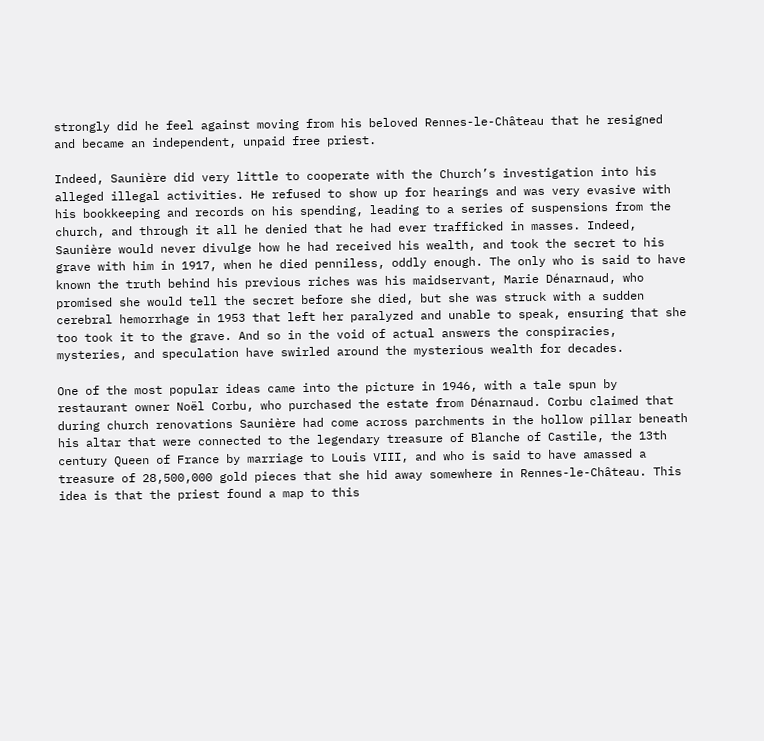strongly did he feel against moving from his beloved Rennes-le-Château that he resigned and became an independent, unpaid free priest.

Indeed, Saunière did very little to cooperate with the Church’s investigation into his alleged illegal activities. He refused to show up for hearings and was very evasive with his bookkeeping and records on his spending, leading to a series of suspensions from the church, and through it all he denied that he had ever trafficked in masses. Indeed, Saunière would never divulge how he had received his wealth, and took the secret to his grave with him in 1917, when he died penniless, oddly enough. The only who is said to have known the truth behind his previous riches was his maidservant, Marie Dénarnaud, who promised she would tell the secret before she died, but she was struck with a sudden cerebral hemorrhage in 1953 that left her paralyzed and unable to speak, ensuring that she too took it to the grave. And so in the void of actual answers the conspiracies, mysteries, and speculation have swirled around the mysterious wealth for decades.

One of the most popular ideas came into the picture in 1946, with a tale spun by restaurant owner Noël Corbu, who purchased the estate from Dénarnaud. Corbu claimed that during church renovations Saunière had come across parchments in the hollow pillar beneath his altar that were connected to the legendary treasure of Blanche of Castile, the 13th century Queen of France by marriage to Louis VIII, and who is said to have amassed a treasure of 28,500,000 gold pieces that she hid away somewhere in Rennes-le-Château. This idea is that the priest found a map to this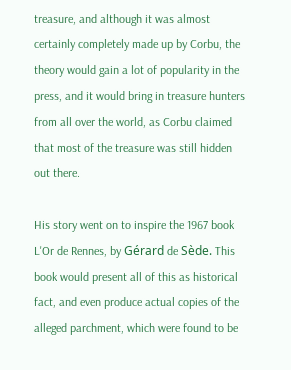treasure, and although it was almost certainly completely made up by Corbu, the theory would gain a lot of popularity in the press, and it would bring in treasure hunters from all over the world, as Corbu claimed that most of the treasure was still hidden out there.

His story went on to inspire the 1967 book L'Or de Rennes, by Gérard de Sède. This book would present all of this as historical fact, and even produce actual copies of the alleged parchment, which were found to be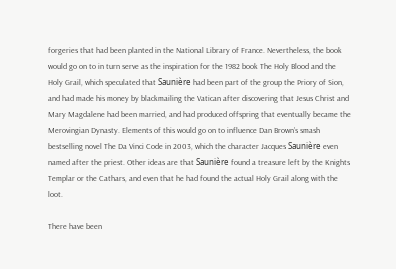forgeries that had been planted in the National Library of France. Nevertheless, the book would go on to in turn serve as the inspiration for the 1982 book The Holy Blood and the Holy Grail, which speculated that Saunière had been part of the group the Priory of Sion, and had made his money by blackmailing the Vatican after discovering that Jesus Christ and Mary Magdalene had been married, and had produced offspring that eventually became the Merovingian Dynasty. Elements of this would go on to influence Dan Brown’s smash bestselling novel The Da Vinci Code in 2003, which the character Jacques Saunière even named after the priest. Other ideas are that Saunière found a treasure left by the Knights Templar or the Cathars, and even that he had found the actual Holy Grail along with the loot.

There have been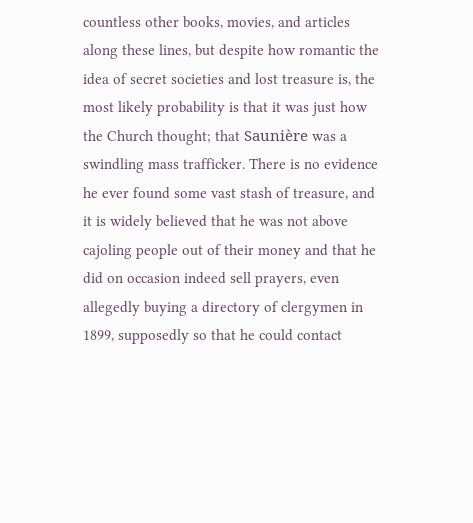countless other books, movies, and articles along these lines, but despite how romantic the idea of secret societies and lost treasure is, the most likely probability is that it was just how the Church thought; that Saunière was a swindling mass trafficker. There is no evidence he ever found some vast stash of treasure, and it is widely believed that he was not above cajoling people out of their money and that he did on occasion indeed sell prayers, even allegedly buying a directory of clergymen in 1899, supposedly so that he could contact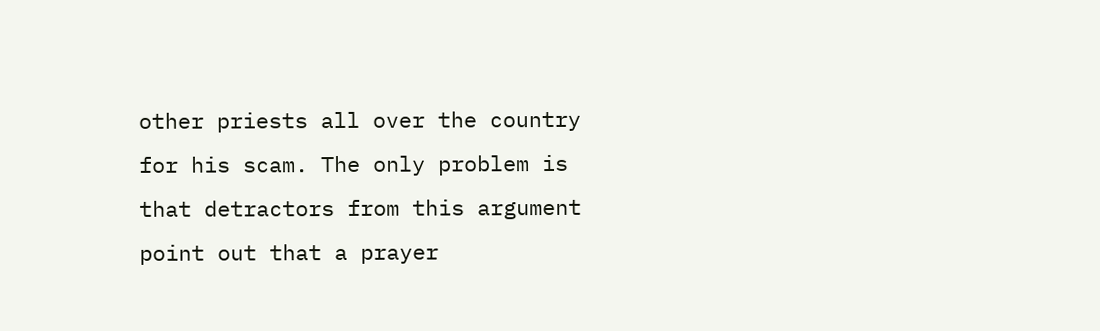other priests all over the country for his scam. The only problem is that detractors from this argument point out that a prayer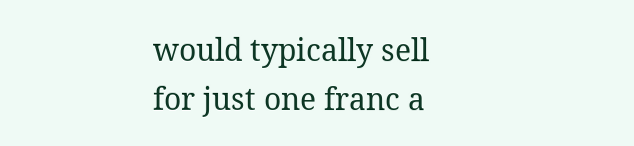would typically sell for just one franc a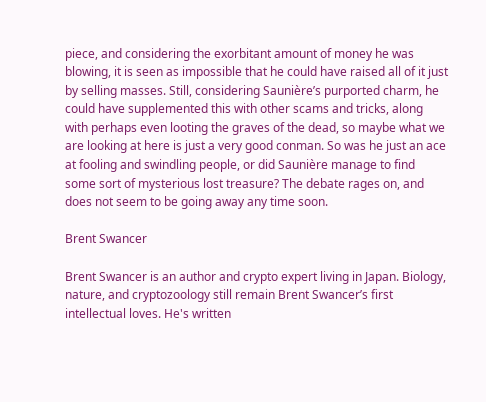piece, and considering the exorbitant amount of money he was blowing, it is seen as impossible that he could have raised all of it just by selling masses. Still, considering Saunière’s purported charm, he could have supplemented this with other scams and tricks, along with perhaps even looting the graves of the dead, so maybe what we are looking at here is just a very good conman. So was he just an ace at fooling and swindling people, or did Saunière manage to find some sort of mysterious lost treasure? The debate rages on, and does not seem to be going away any time soon.

Brent Swancer

Brent Swancer is an author and crypto expert living in Japan. Biology, nature, and cryptozoology still remain Brent Swancer’s first intellectual loves. He's written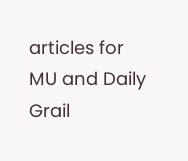articles for MU and Daily Grail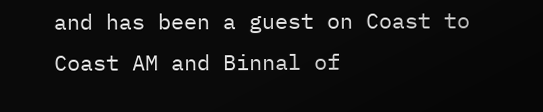and has been a guest on Coast to Coast AM and Binnal of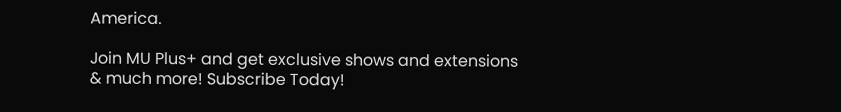America.

Join MU Plus+ and get exclusive shows and extensions & much more! Subscribe Today!